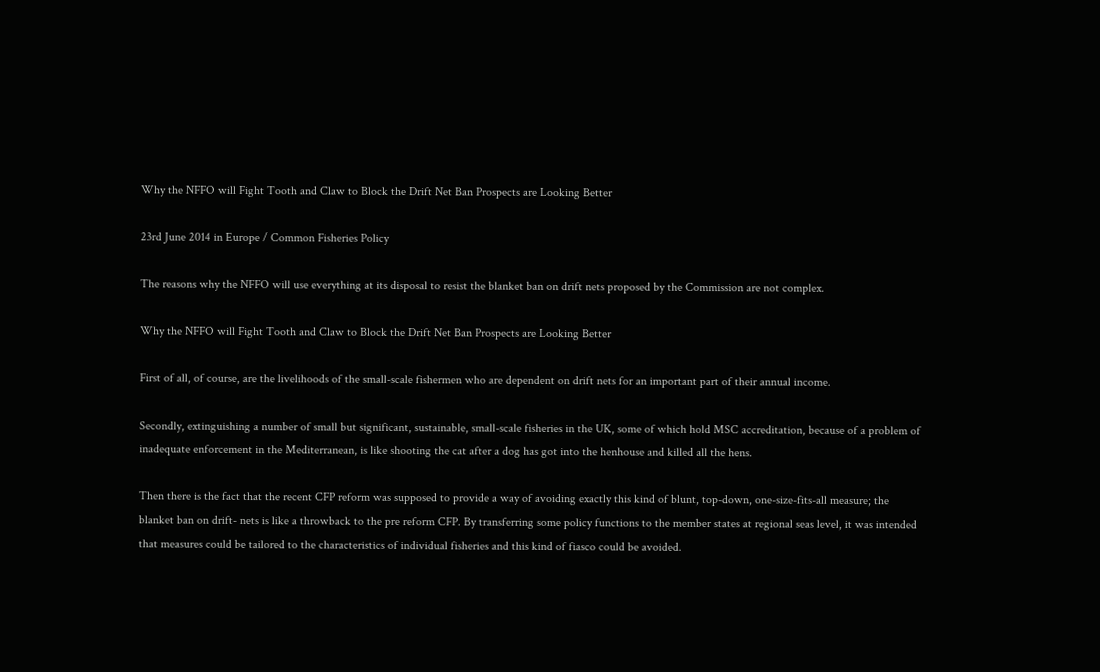Why the NFFO will Fight Tooth and Claw to Block the Drift Net Ban Prospects are Looking Better

23rd June 2014 in Europe / Common Fisheries Policy

The reasons why the NFFO will use everything at its disposal to resist the blanket ban on drift nets proposed by the Commission are not complex.

Why the NFFO will Fight Tooth and Claw to Block the Drift Net Ban Prospects are Looking Better

First of all, of course, are the livelihoods of the small-scale fishermen who are dependent on drift nets for an important part of their annual income.

Secondly, extinguishing a number of small but significant, sustainable, small-scale fisheries in the UK, some of which hold MSC accreditation, because of a problem of inadequate enforcement in the Mediterranean, is like shooting the cat after a dog has got into the henhouse and killed all the hens.

Then there is the fact that the recent CFP reform was supposed to provide a way of avoiding exactly this kind of blunt, top-down, one-size-fits-all measure; the blanket ban on drift- nets is like a throwback to the pre reform CFP. By transferring some policy functions to the member states at regional seas level, it was intended that measures could be tailored to the characteristics of individual fisheries and this kind of fiasco could be avoided.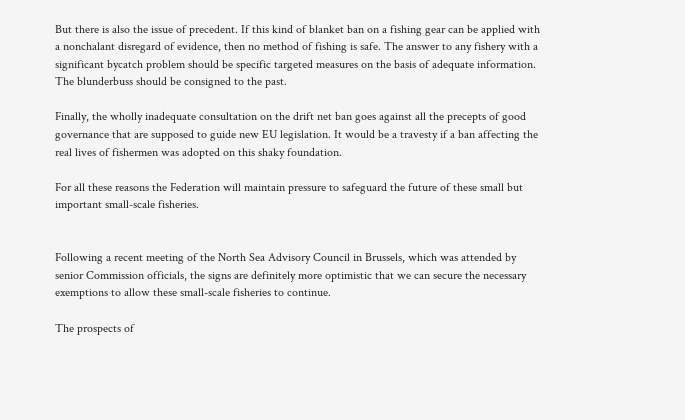But there is also the issue of precedent. If this kind of blanket ban on a fishing gear can be applied with a nonchalant disregard of evidence, then no method of fishing is safe. The answer to any fishery with a significant bycatch problem should be specific targeted measures on the basis of adequate information. The blunderbuss should be consigned to the past.

Finally, the wholly inadequate consultation on the drift net ban goes against all the precepts of good governance that are supposed to guide new EU legislation. It would be a travesty if a ban affecting the real lives of fishermen was adopted on this shaky foundation.

For all these reasons the Federation will maintain pressure to safeguard the future of these small but important small-scale fisheries.


Following a recent meeting of the North Sea Advisory Council in Brussels, which was attended by senior Commission officials, the signs are definitely more optimistic that we can secure the necessary exemptions to allow these small-scale fisheries to continue.

The prospects of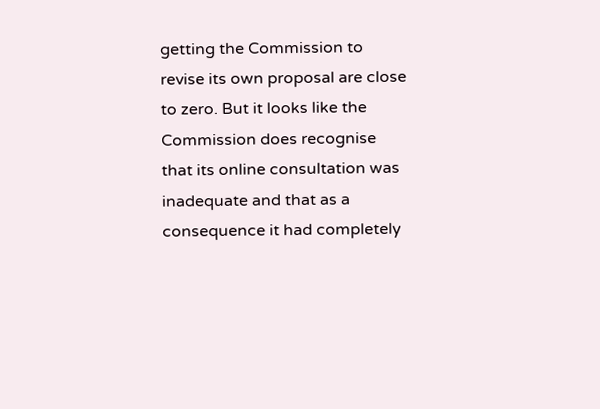getting the Commission to revise its own proposal are close to zero. But it looks like the Commission does recognise that its online consultation was inadequate and that as a consequence it had completely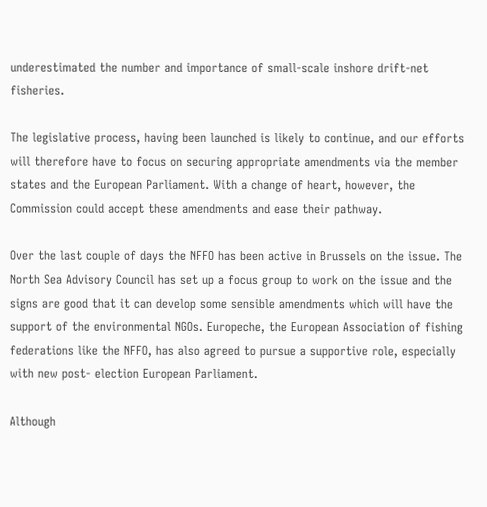underestimated the number and importance of small-scale inshore drift-net fisheries.

The legislative process, having been launched is likely to continue, and our efforts will therefore have to focus on securing appropriate amendments via the member states and the European Parliament. With a change of heart, however, the Commission could accept these amendments and ease their pathway.

Over the last couple of days the NFFO has been active in Brussels on the issue. The North Sea Advisory Council has set up a focus group to work on the issue and the signs are good that it can develop some sensible amendments which will have the support of the environmental NGOs. Europeche, the European Association of fishing federations like the NFFO, has also agreed to pursue a supportive role, especially with new post- election European Parliament.

Although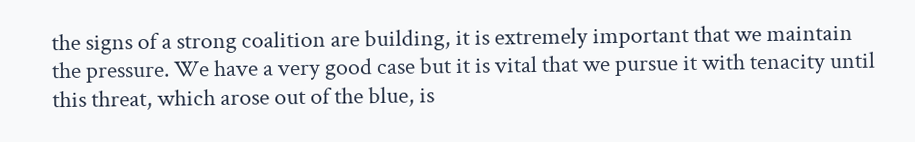the signs of a strong coalition are building, it is extremely important that we maintain the pressure. We have a very good case but it is vital that we pursue it with tenacity until this threat, which arose out of the blue, is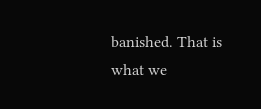banished. That is what we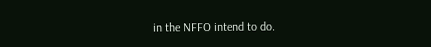in the NFFO intend to do.